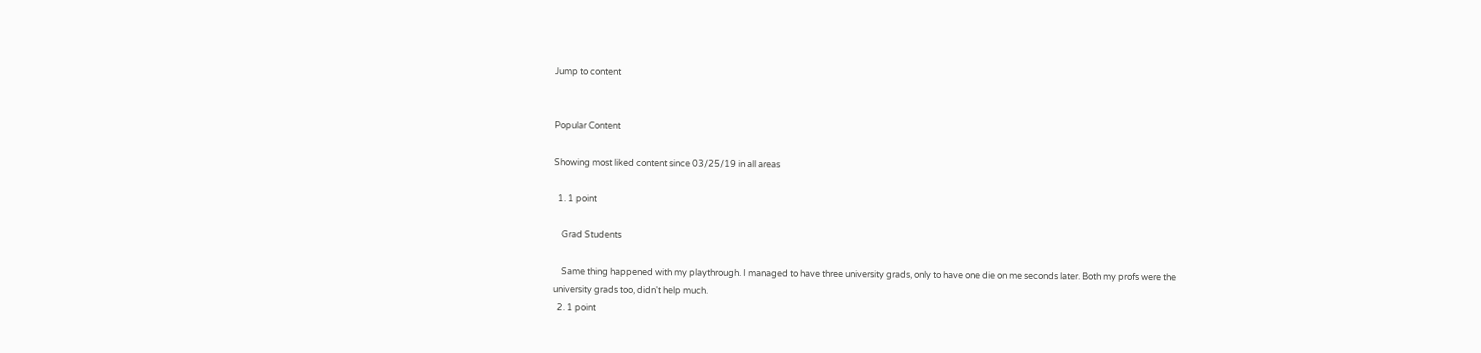Jump to content


Popular Content

Showing most liked content since 03/25/19 in all areas

  1. 1 point

    Grad Students

    Same thing happened with my playthrough. I managed to have three university grads, only to have one die on me seconds later. Both my profs were the university grads too, didn't help much.
  2. 1 point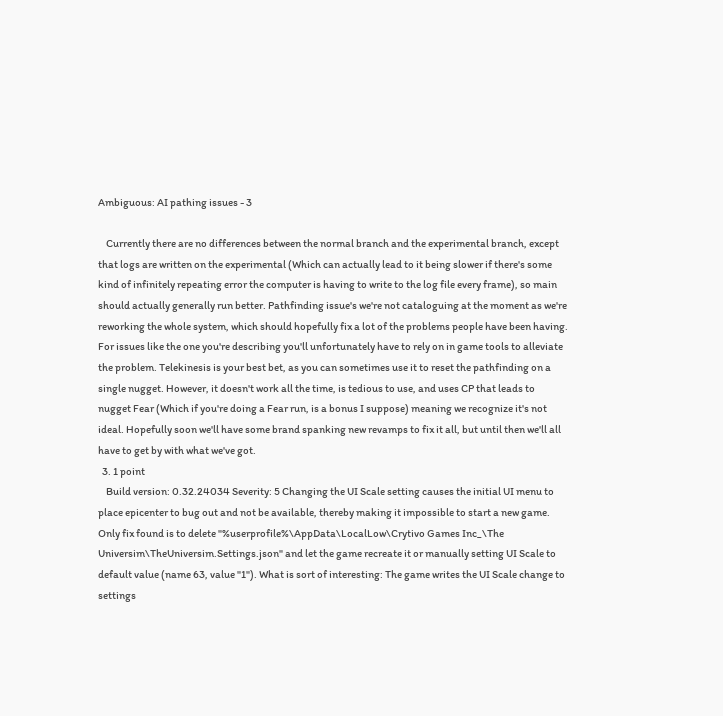Ambiguous: AI pathing issues - 3

    Currently there are no differences between the normal branch and the experimental branch, except that logs are written on the experimental (Which can actually lead to it being slower if there's some kind of infinitely repeating error the computer is having to write to the log file every frame), so main should actually generally run better. Pathfinding issue's we're not cataloguing at the moment as we're reworking the whole system, which should hopefully fix a lot of the problems people have been having. For issues like the one you're describing you'll unfortunately have to rely on in game tools to alleviate the problem. Telekinesis is your best bet, as you can sometimes use it to reset the pathfinding on a single nugget. However, it doesn't work all the time, is tedious to use, and uses CP that leads to nugget Fear (Which if you're doing a Fear run, is a bonus I suppose) meaning we recognize it's not ideal. Hopefully soon we'll have some brand spanking new revamps to fix it all, but until then we'll all have to get by with what we've got.
  3. 1 point
    Build version: 0.32.24034 Severity: 5 Changing the UI Scale setting causes the initial UI menu to place epicenter to bug out and not be available, thereby making it impossible to start a new game. Only fix found is to delete "%userprofile%\AppData\LocalLow\Crytivo Games Inc_\The Universim\TheUniversim.Settings.json" and let the game recreate it or manually setting UI Scale to default value (name 63, value "1"). What is sort of interesting: The game writes the UI Scale change to settings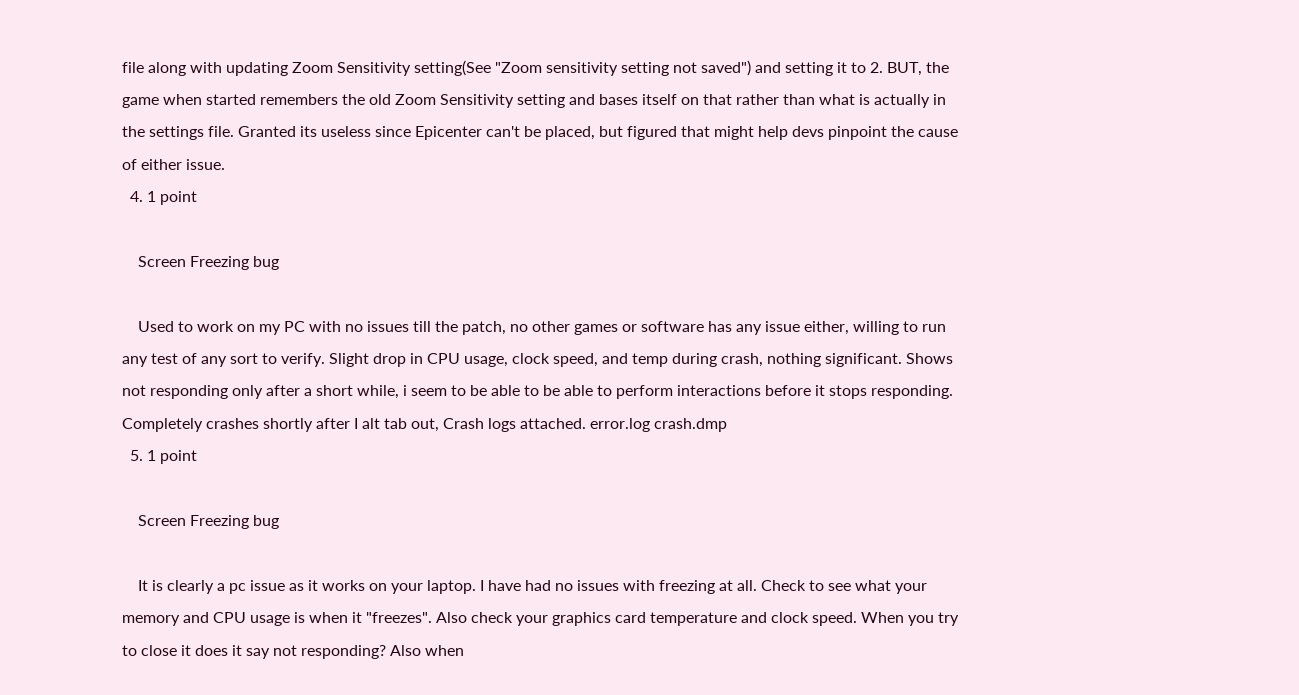file along with updating Zoom Sensitivity setting(See "Zoom sensitivity setting not saved") and setting it to 2. BUT, the game when started remembers the old Zoom Sensitivity setting and bases itself on that rather than what is actually in the settings file. Granted its useless since Epicenter can't be placed, but figured that might help devs pinpoint the cause of either issue.
  4. 1 point

    Screen Freezing bug

    Used to work on my PC with no issues till the patch, no other games or software has any issue either, willing to run any test of any sort to verify. Slight drop in CPU usage, clock speed, and temp during crash, nothing significant. Shows not responding only after a short while, i seem to be able to be able to perform interactions before it stops responding. Completely crashes shortly after I alt tab out, Crash logs attached. error.log crash.dmp
  5. 1 point

    Screen Freezing bug

    It is clearly a pc issue as it works on your laptop. I have had no issues with freezing at all. Check to see what your memory and CPU usage is when it "freezes". Also check your graphics card temperature and clock speed. When you try to close it does it say not responding? Also when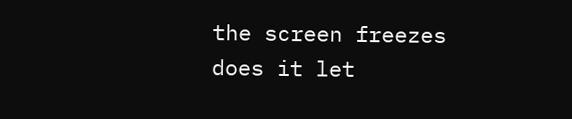the screen freezes does it let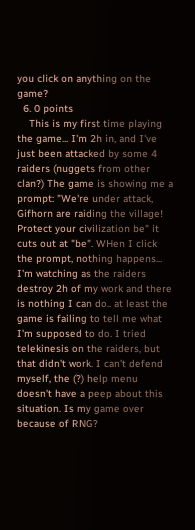you click on anything on the game?
  6. 0 points
    This is my first time playing the game... I'm 2h in, and I've just been attacked by some 4 raiders (nuggets from other clan?) The game is showing me a prompt: "We're under attack, Gifhorn are raiding the village! Protect your civilization be" it cuts out at "be". WHen I click the prompt, nothing happens... I'm watching as the raiders destroy 2h of my work and there is nothing I can do.. at least the game is failing to tell me what I'm supposed to do. I tried telekinesis on the raiders, but that didn't work. I can't defend myself, the (?) help menu doesn't have a peep about this situation. Is my game over because of RNG?